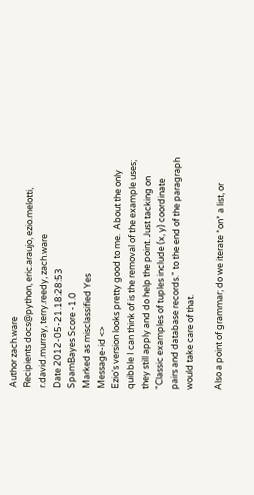Author zach.ware
Recipients docs@python, eric.araujo, ezio.melotti, r.david.murray, terry.reedy, zach.ware
Date 2012-05-21.18:28:53
SpamBayes Score -1.0
Marked as misclassified Yes
Message-id <>
Ezio's version looks pretty good to me.  About the only quibble I can think of is the removal of the example uses; they still apply and do help the point. Just tacking on "Classic examples of tuples include (x, y) coordinate pairs and database records." to the end of the paragraph would take care of that.

Also a point of grammar; do we iterate *on* a list, or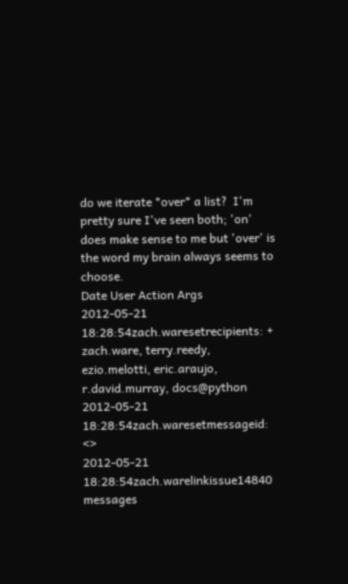do we iterate *over* a list?  I'm pretty sure I've seen both; 'on' does make sense to me but 'over' is the word my brain always seems to choose.
Date User Action Args
2012-05-21 18:28:54zach.waresetrecipients: + zach.ware, terry.reedy, ezio.melotti, eric.araujo, r.david.murray, docs@python
2012-05-21 18:28:54zach.waresetmessageid: <>
2012-05-21 18:28:54zach.warelinkissue14840 messages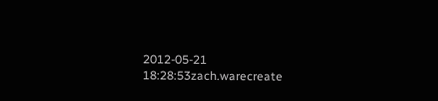2012-05-21 18:28:53zach.warecreate